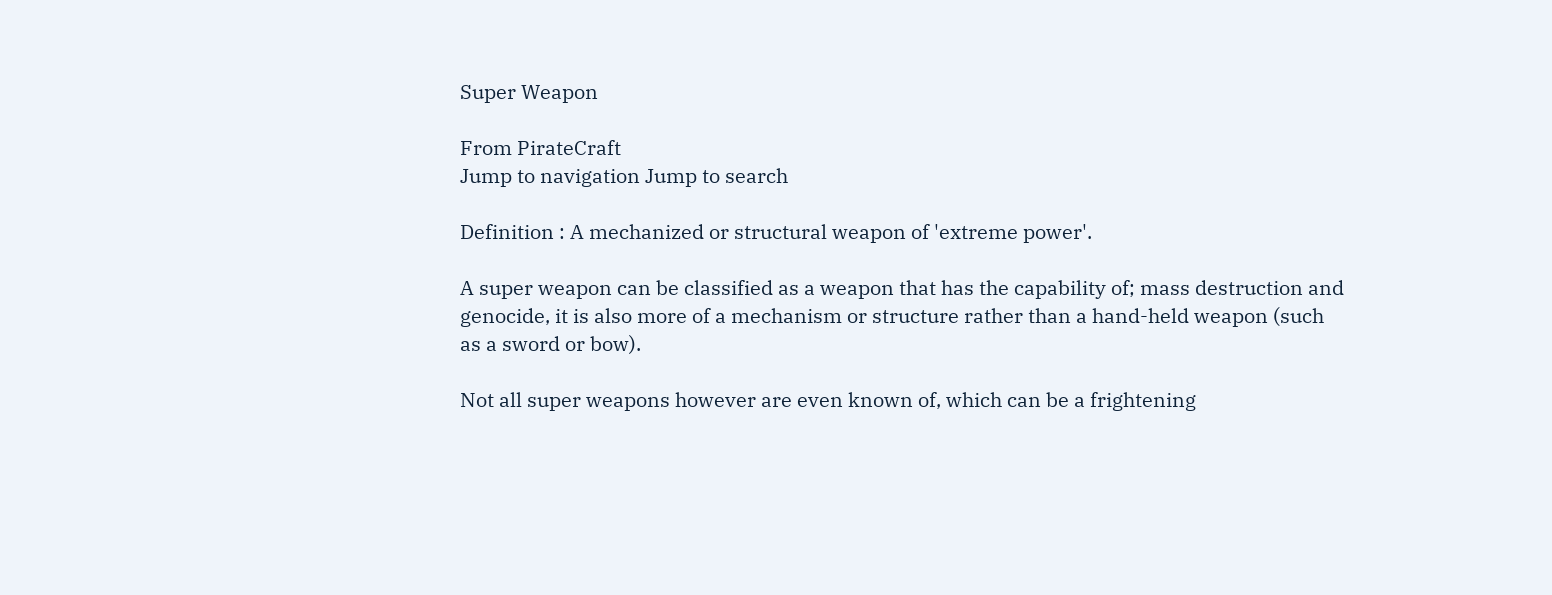Super Weapon

From PirateCraft
Jump to navigation Jump to search

Definition : A mechanized or structural weapon of 'extreme power'.

A super weapon can be classified as a weapon that has the capability of; mass destruction and genocide, it is also more of a mechanism or structure rather than a hand-held weapon (such as a sword or bow).

Not all super weapons however are even known of, which can be a frightening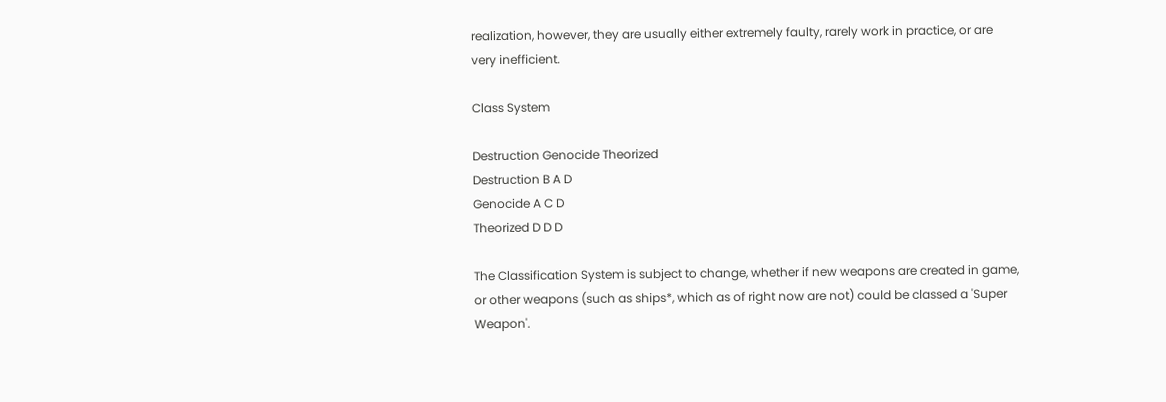realization, however, they are usually either extremely faulty, rarely work in practice, or are very inefficient.

Class System

Destruction Genocide Theorized
Destruction B A D
Genocide A C D
Theorized D D D

The Classification System is subject to change, whether if new weapons are created in game, or other weapons (such as ships*, which as of right now are not) could be classed a 'Super Weapon'.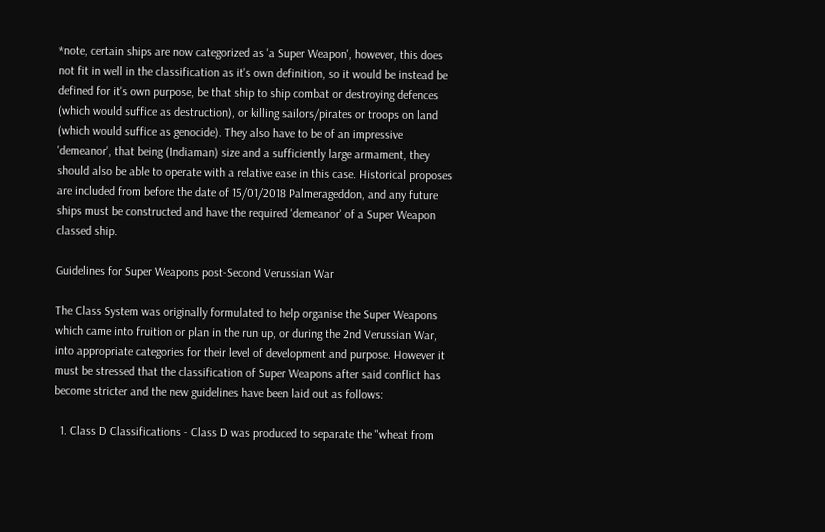*note, certain ships are now categorized as 'a Super Weapon', however, this does not fit in well in the classification as it's own definition, so it would be instead be defined for it's own purpose, be that ship to ship combat or destroying defences (which would suffice as destruction), or killing sailors/pirates or troops on land (which would suffice as genocide). They also have to be of an impressive 'demeanor', that being (Indiaman) size and a sufficiently large armament, they should also be able to operate with a relative ease in this case. Historical proposes are included from before the date of 15/01/2018 Palmerageddon, and any future ships must be constructed and have the required 'demeanor' of a Super Weapon classed ship.

Guidelines for Super Weapons post-Second Verussian War

The Class System was originally formulated to help organise the Super Weapons which came into fruition or plan in the run up, or during the 2nd Verussian War, into appropriate categories for their level of development and purpose. However it must be stressed that the classification of Super Weapons after said conflict has become stricter and the new guidelines have been laid out as follows:

  1. Class D Classifications - Class D was produced to separate the "wheat from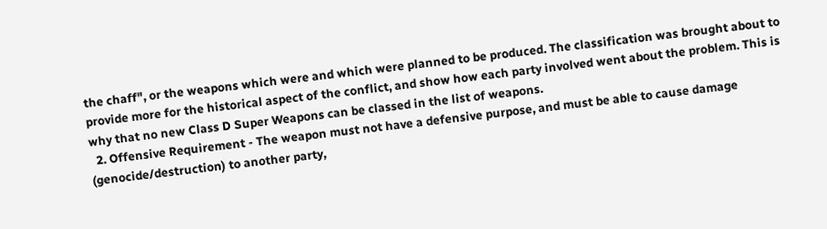the chaff", or the weapons which were and which were planned to be produced. The classification was brought about to provide more for the historical aspect of the conflict, and show how each party involved went about the problem. This is why that no new Class D Super Weapons can be classed in the list of weapons.
  2. Offensive Requirement - The weapon must not have a defensive purpose, and must be able to cause damage (genocide/destruction) to another party,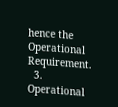hence the Operational Requirement.
  3. Operational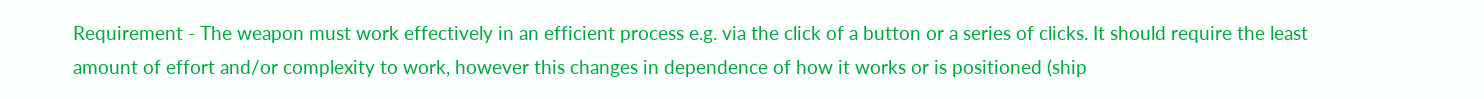Requirement - The weapon must work effectively in an efficient process e.g. via the click of a button or a series of clicks. It should require the least amount of effort and/or complexity to work, however this changes in dependence of how it works or is positioned (ship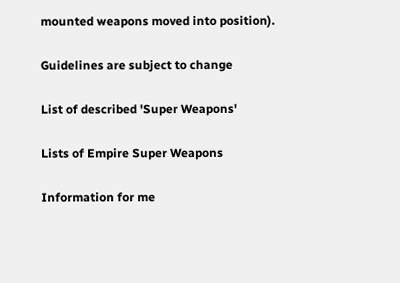mounted weapons moved into position).

Guidelines are subject to change

List of described 'Super Weapons'

Lists of Empire Super Weapons

Information for me